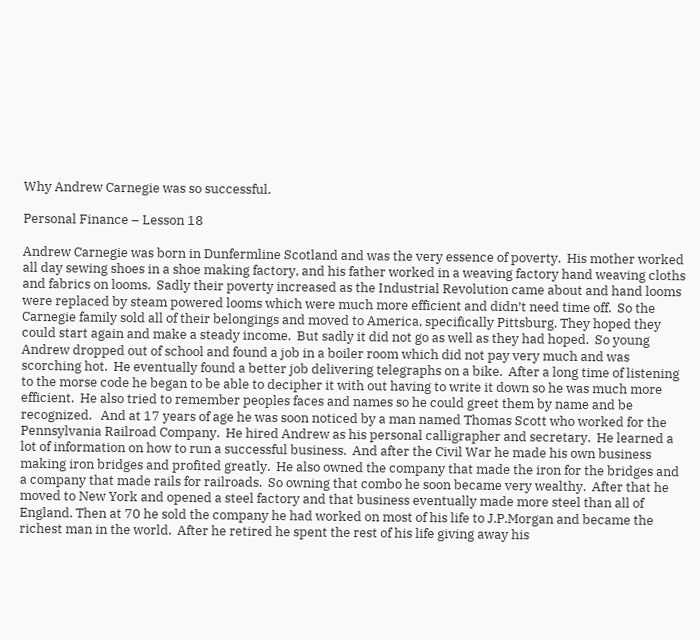Why Andrew Carnegie was so successful.

Personal Finance – Lesson 18

Andrew Carnegie was born in Dunfermline Scotland and was the very essence of poverty.  His mother worked all day sewing shoes in a shoe making factory, and his father worked in a weaving factory hand weaving cloths and fabrics on looms.  Sadly their poverty increased as the Industrial Revolution came about and hand looms were replaced by steam powered looms which were much more efficient and didn’t need time off.  So the Carnegie family sold all of their belongings and moved to America, specifically Pittsburg. They hoped they could start again and make a steady income.  But sadly it did not go as well as they had hoped.  So young Andrew dropped out of school and found a job in a boiler room which did not pay very much and was scorching hot.  He eventually found a better job delivering telegraphs on a bike.  After a long time of listening to the morse code he began to be able to decipher it with out having to write it down so he was much more efficient.  He also tried to remember peoples faces and names so he could greet them by name and be recognized.   And at 17 years of age he was soon noticed by a man named Thomas Scott who worked for the Pennsylvania Railroad Company.  He hired Andrew as his personal calligrapher and secretary.  He learned a lot of information on how to run a successful business.  And after the Civil War he made his own business making iron bridges and profited greatly.  He also owned the company that made the iron for the bridges and a company that made rails for railroads.  So owning that combo he soon became very wealthy.  After that he moved to New York and opened a steel factory and that business eventually made more steel than all of England. Then at 70 he sold the company he had worked on most of his life to J.P.Morgan and became the richest man in the world.  After he retired he spent the rest of his life giving away his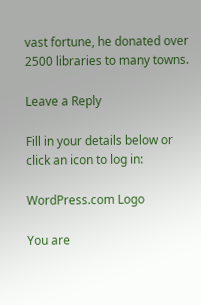vast fortune, he donated over 2500 libraries to many towns.

Leave a Reply

Fill in your details below or click an icon to log in:

WordPress.com Logo

You are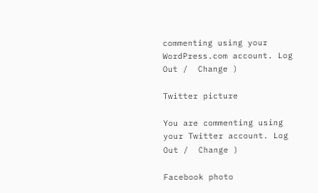commenting using your WordPress.com account. Log Out /  Change )

Twitter picture

You are commenting using your Twitter account. Log Out /  Change )

Facebook photo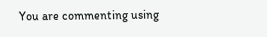You are commenting using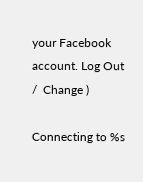your Facebook account. Log Out /  Change )

Connecting to %s